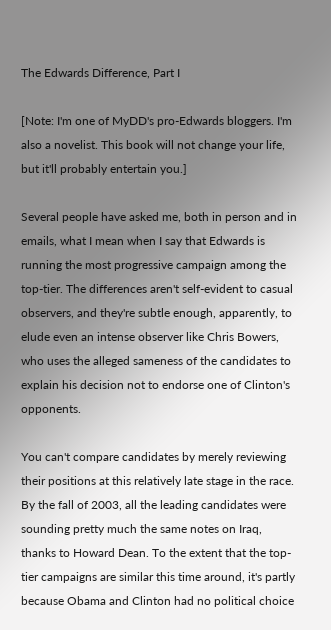The Edwards Difference, Part I

[Note: I'm one of MyDD's pro-Edwards bloggers. I'm also a novelist. This book will not change your life, but it'll probably entertain you.]

Several people have asked me, both in person and in emails, what I mean when I say that Edwards is running the most progressive campaign among the top-tier. The differences aren't self-evident to casual observers, and they're subtle enough, apparently, to elude even an intense observer like Chris Bowers, who uses the alleged sameness of the candidates to explain his decision not to endorse one of Clinton's opponents.

You can't compare candidates by merely reviewing their positions at this relatively late stage in the race. By the fall of 2003, all the leading candidates were sounding pretty much the same notes on Iraq, thanks to Howard Dean. To the extent that the top-tier campaigns are similar this time around, it's partly because Obama and Clinton had no political choice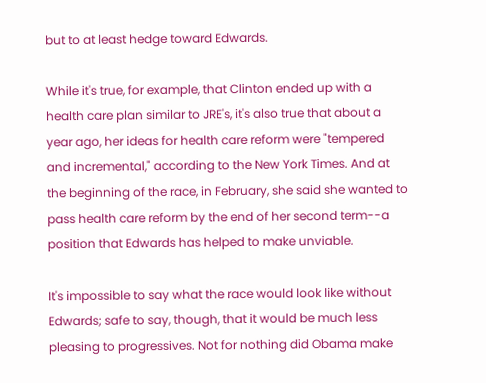but to at least hedge toward Edwards.

While it's true, for example, that Clinton ended up with a health care plan similar to JRE's, it's also true that about a year ago, her ideas for health care reform were "tempered and incremental," according to the New York Times. And at the beginning of the race, in February, she said she wanted to pass health care reform by the end of her second term--a position that Edwards has helped to make unviable.

It's impossible to say what the race would look like without Edwards; safe to say, though, that it would be much less pleasing to progressives. Not for nothing did Obama make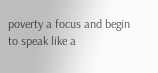poverty a focus and begin to speak like a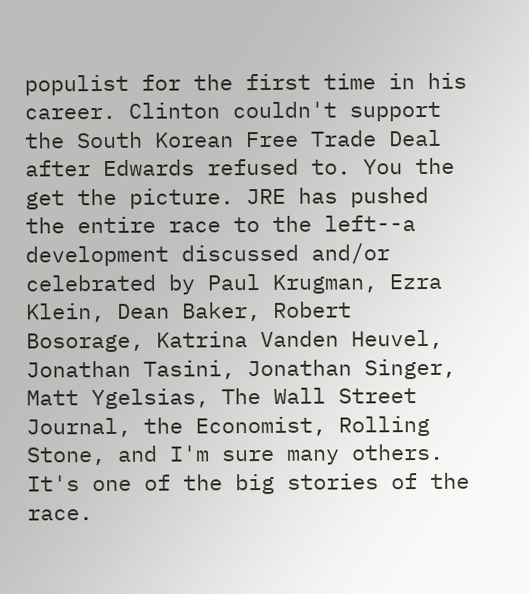populist for the first time in his career. Clinton couldn't support the South Korean Free Trade Deal after Edwards refused to. You the get the picture. JRE has pushed the entire race to the left--a development discussed and/or celebrated by Paul Krugman, Ezra Klein, Dean Baker, Robert Bosorage, Katrina Vanden Heuvel, Jonathan Tasini, Jonathan Singer, Matt Ygelsias, The Wall Street Journal, the Economist, Rolling Stone, and I'm sure many others. It's one of the big stories of the race.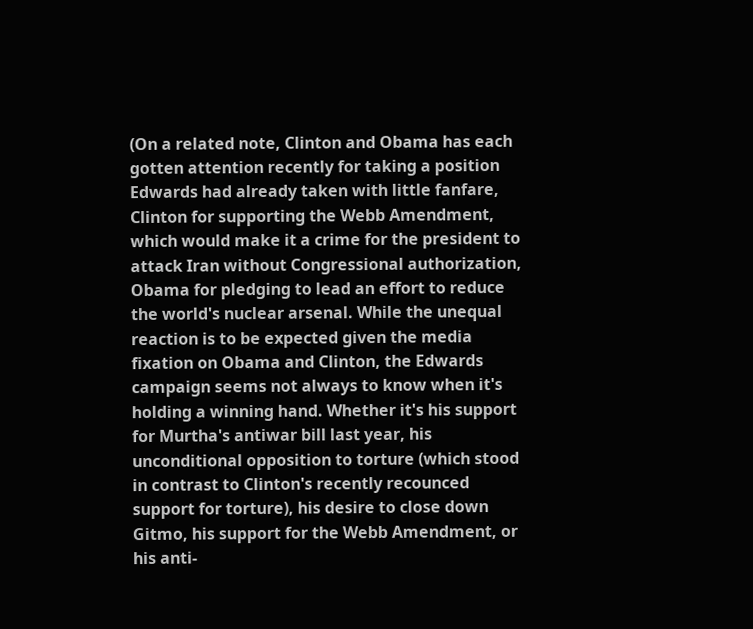(On a related note, Clinton and Obama has each gotten attention recently for taking a position Edwards had already taken with little fanfare, Clinton for supporting the Webb Amendment, which would make it a crime for the president to attack Iran without Congressional authorization, Obama for pledging to lead an effort to reduce the world's nuclear arsenal. While the unequal reaction is to be expected given the media fixation on Obama and Clinton, the Edwards campaign seems not always to know when it's holding a winning hand. Whether it's his support for Murtha's antiwar bill last year, his unconditional opposition to torture (which stood in contrast to Clinton's recently recounced support for torture), his desire to close down Gitmo, his support for the Webb Amendment, or his anti-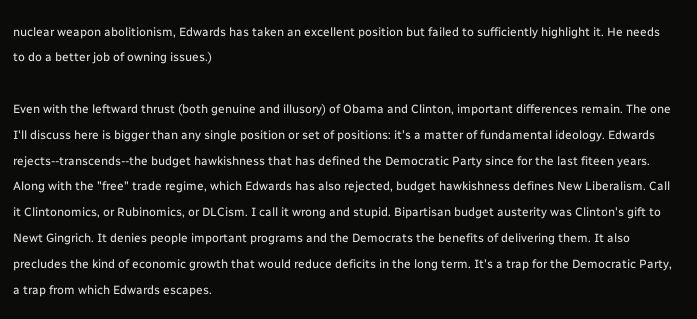nuclear weapon abolitionism, Edwards has taken an excellent position but failed to sufficiently highlight it. He needs to do a better job of owning issues.)

Even with the leftward thrust (both genuine and illusory) of Obama and Clinton, important differences remain. The one I'll discuss here is bigger than any single position or set of positions: it's a matter of fundamental ideology. Edwards rejects--transcends--the budget hawkishness that has defined the Democratic Party since for the last fiteen years. Along with the "free" trade regime, which Edwards has also rejected, budget hawkishness defines New Liberalism. Call it Clintonomics, or Rubinomics, or DLCism. I call it wrong and stupid. Bipartisan budget austerity was Clinton's gift to Newt Gingrich. It denies people important programs and the Democrats the benefits of delivering them. It also precludes the kind of economic growth that would reduce deficits in the long term. It's a trap for the Democratic Party, a trap from which Edwards escapes.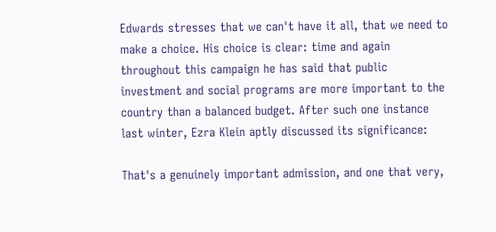Edwards stresses that we can't have it all, that we need to make a choice. His choice is clear: time and again throughout this campaign he has said that public investment and social programs are more important to the country than a balanced budget. After such one instance last winter, Ezra Klein aptly discussed its significance:

That's a genuinely important admission, and one that very,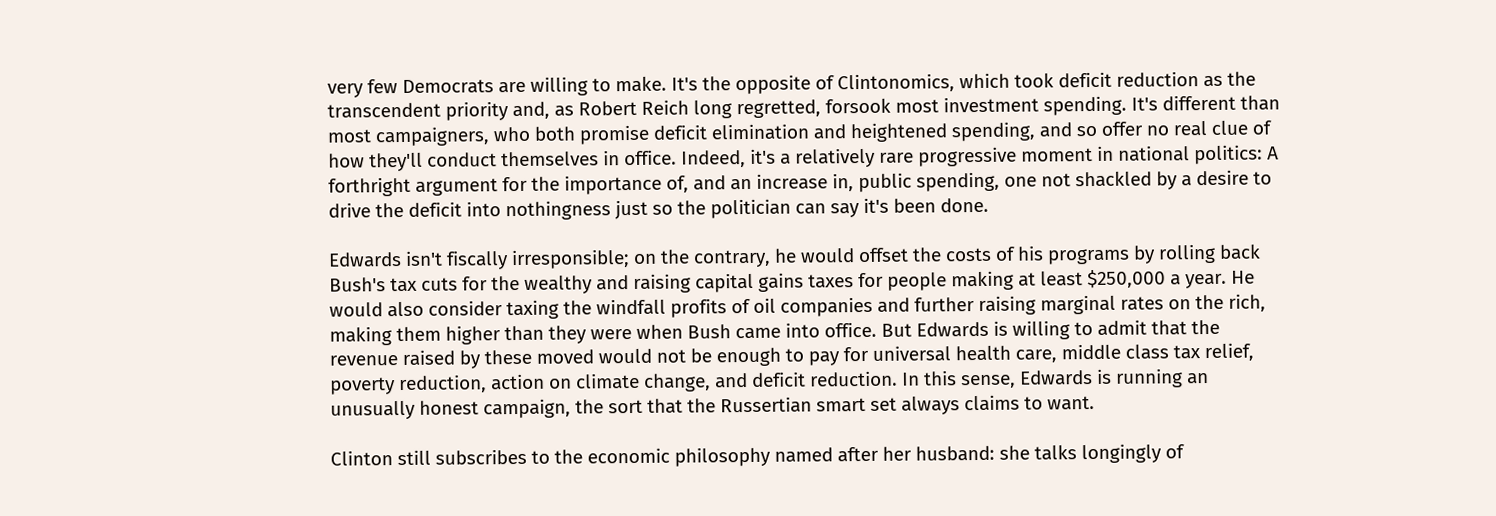very few Democrats are willing to make. It's the opposite of Clintonomics, which took deficit reduction as the transcendent priority and, as Robert Reich long regretted, forsook most investment spending. It's different than most campaigners, who both promise deficit elimination and heightened spending, and so offer no real clue of how they'll conduct themselves in office. Indeed, it's a relatively rare progressive moment in national politics: A forthright argument for the importance of, and an increase in, public spending, one not shackled by a desire to drive the deficit into nothingness just so the politician can say it's been done.

Edwards isn't fiscally irresponsible; on the contrary, he would offset the costs of his programs by rolling back Bush's tax cuts for the wealthy and raising capital gains taxes for people making at least $250,000 a year. He would also consider taxing the windfall profits of oil companies and further raising marginal rates on the rich, making them higher than they were when Bush came into office. But Edwards is willing to admit that the revenue raised by these moved would not be enough to pay for universal health care, middle class tax relief, poverty reduction, action on climate change, and deficit reduction. In this sense, Edwards is running an unusually honest campaign, the sort that the Russertian smart set always claims to want.

Clinton still subscribes to the economic philosophy named after her husband: she talks longingly of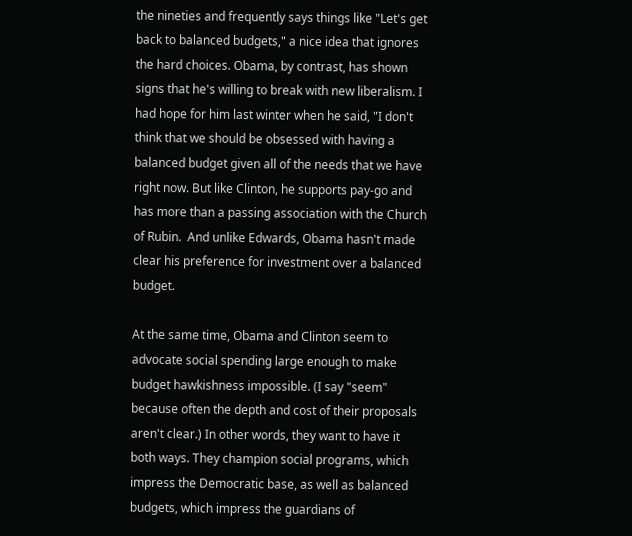the nineties and frequently says things like "Let's get back to balanced budgets," a nice idea that ignores the hard choices. Obama, by contrast, has shown signs that he's willing to break with new liberalism. I had hope for him last winter when he said, "I don't think that we should be obsessed with having a balanced budget given all of the needs that we have right now. But like Clinton, he supports pay-go and has more than a passing association with the Church of Rubin.  And unlike Edwards, Obama hasn't made clear his preference for investment over a balanced budget.

At the same time, Obama and Clinton seem to advocate social spending large enough to make budget hawkishness impossible. (I say "seem" because often the depth and cost of their proposals aren't clear.) In other words, they want to have it both ways. They champion social programs, which impress the Democratic base, as well as balanced budgets, which impress the guardians of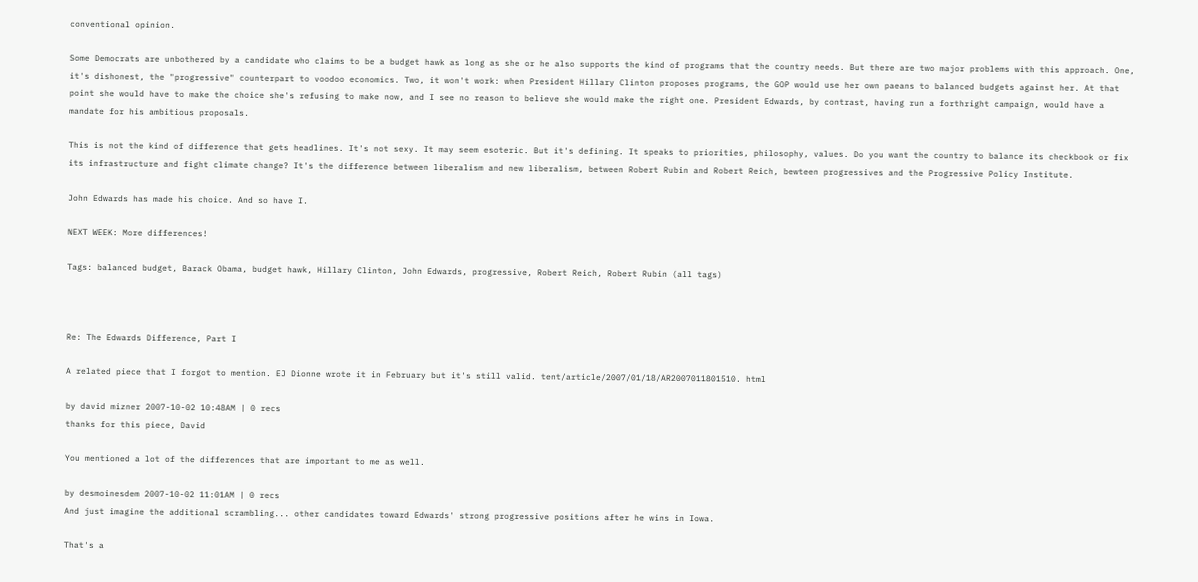conventional opinion.

Some Democrats are unbothered by a candidate who claims to be a budget hawk as long as she or he also supports the kind of programs that the country needs. But there are two major problems with this approach. One, it's dishonest, the "progressive" counterpart to voodoo economics. Two, it won't work: when President Hillary Clinton proposes programs, the GOP would use her own paeans to balanced budgets against her. At that point she would have to make the choice she's refusing to make now, and I see no reason to believe she would make the right one. President Edwards, by contrast, having run a forthright campaign, would have a mandate for his ambitious proposals.

This is not the kind of difference that gets headlines. It's not sexy. It may seem esoteric. But it's defining. It speaks to priorities, philosophy, values. Do you want the country to balance its checkbook or fix its infrastructure and fight climate change? It's the difference between liberalism and new liberalism, between Robert Rubin and Robert Reich, bewteen progressives and the Progressive Policy Institute.

John Edwards has made his choice. And so have I.

NEXT WEEK: More differences!

Tags: balanced budget, Barack Obama, budget hawk, Hillary Clinton, John Edwards, progressive, Robert Reich, Robert Rubin (all tags)



Re: The Edwards Difference, Part I

A related piece that I forgot to mention. EJ Dionne wrote it in February but it's still valid. tent/article/2007/01/18/AR2007011801510. html

by david mizner 2007-10-02 10:48AM | 0 recs
thanks for this piece, David

You mentioned a lot of the differences that are important to me as well.

by desmoinesdem 2007-10-02 11:01AM | 0 recs
And just imagine the additional scrambling... other candidates toward Edwards' strong progressive positions after he wins in Iowa.

That's a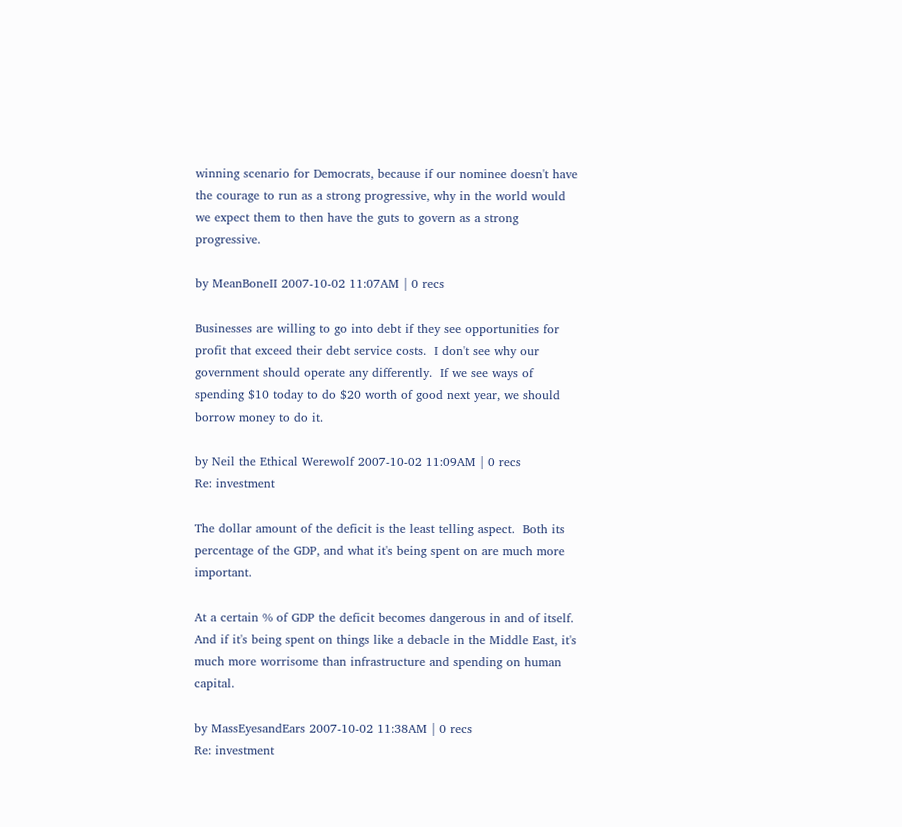winning scenario for Democrats, because if our nominee doesn't have the courage to run as a strong progressive, why in the world would we expect them to then have the guts to govern as a strong progressive.

by MeanBoneII 2007-10-02 11:07AM | 0 recs

Businesses are willing to go into debt if they see opportunities for profit that exceed their debt service costs.  I don't see why our government should operate any differently.  If we see ways of spending $10 today to do $20 worth of good next year, we should borrow money to do it.

by Neil the Ethical Werewolf 2007-10-02 11:09AM | 0 recs
Re: investment

The dollar amount of the deficit is the least telling aspect.  Both its percentage of the GDP, and what it's being spent on are much more important.

At a certain % of GDP the deficit becomes dangerous in and of itself.  And if it's being spent on things like a debacle in the Middle East, it's much more worrisome than infrastructure and spending on human capital.

by MassEyesandEars 2007-10-02 11:38AM | 0 recs
Re: investment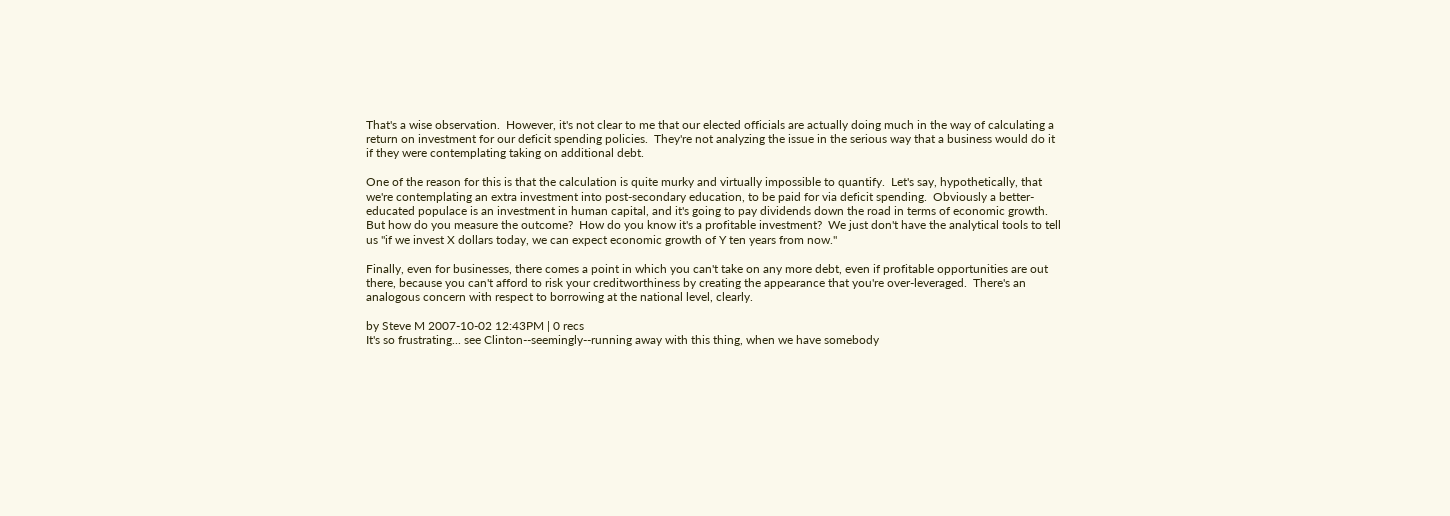That's a wise observation.  However, it's not clear to me that our elected officials are actually doing much in the way of calculating a return on investment for our deficit spending policies.  They're not analyzing the issue in the serious way that a business would do it if they were contemplating taking on additional debt.

One of the reason for this is that the calculation is quite murky and virtually impossible to quantify.  Let's say, hypothetically, that we're contemplating an extra investment into post-secondary education, to be paid for via deficit spending.  Obviously a better-educated populace is an investment in human capital, and it's going to pay dividends down the road in terms of economic growth.  But how do you measure the outcome?  How do you know it's a profitable investment?  We just don't have the analytical tools to tell us "if we invest X dollars today, we can expect economic growth of Y ten years from now."

Finally, even for businesses, there comes a point in which you can't take on any more debt, even if profitable opportunities are out there, because you can't afford to risk your creditworthiness by creating the appearance that you're over-leveraged.  There's an analogous concern with respect to borrowing at the national level, clearly.

by Steve M 2007-10-02 12:43PM | 0 recs
It's so frustrating... see Clinton--seemingly--running away with this thing, when we have somebody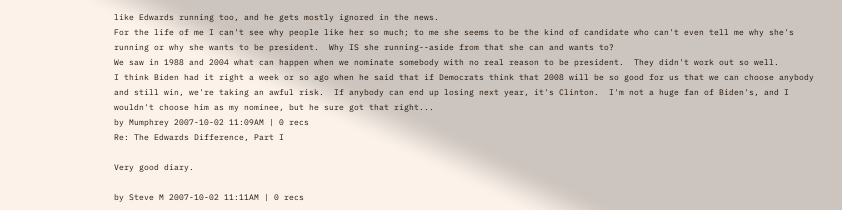like Edwards running too, and he gets mostly ignored in the news.
For the life of me I can't see why people like her so much; to me she seems to be the kind of candidate who can't even tell me why she's running or why she wants to be president.  Why IS she running--aside from that she can and wants to?
We saw in 1988 and 2004 what can happen when we nominate somebody with no real reason to be president.  They didn't work out so well.
I think Biden had it right a week or so ago when he said that if Democrats think that 2008 will be so good for us that we can choose anybody and still win, we're taking an awful risk.  If anybody can end up losing next year, it's Clinton.  I'm not a huge fan of Biden's, and I wouldn't choose him as my nominee, but he sure got that right...
by Mumphrey 2007-10-02 11:09AM | 0 recs
Re: The Edwards Difference, Part I

Very good diary.

by Steve M 2007-10-02 11:11AM | 0 recs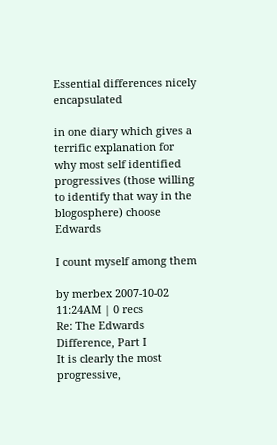Essential differences nicely encapsulated

in one diary which gives a terrific explanation for why most self identified progressives (those willing to identify that way in the blogosphere) choose Edwards

I count myself among them

by merbex 2007-10-02 11:24AM | 0 recs
Re: The Edwards Difference, Part I
It is clearly the most progressive,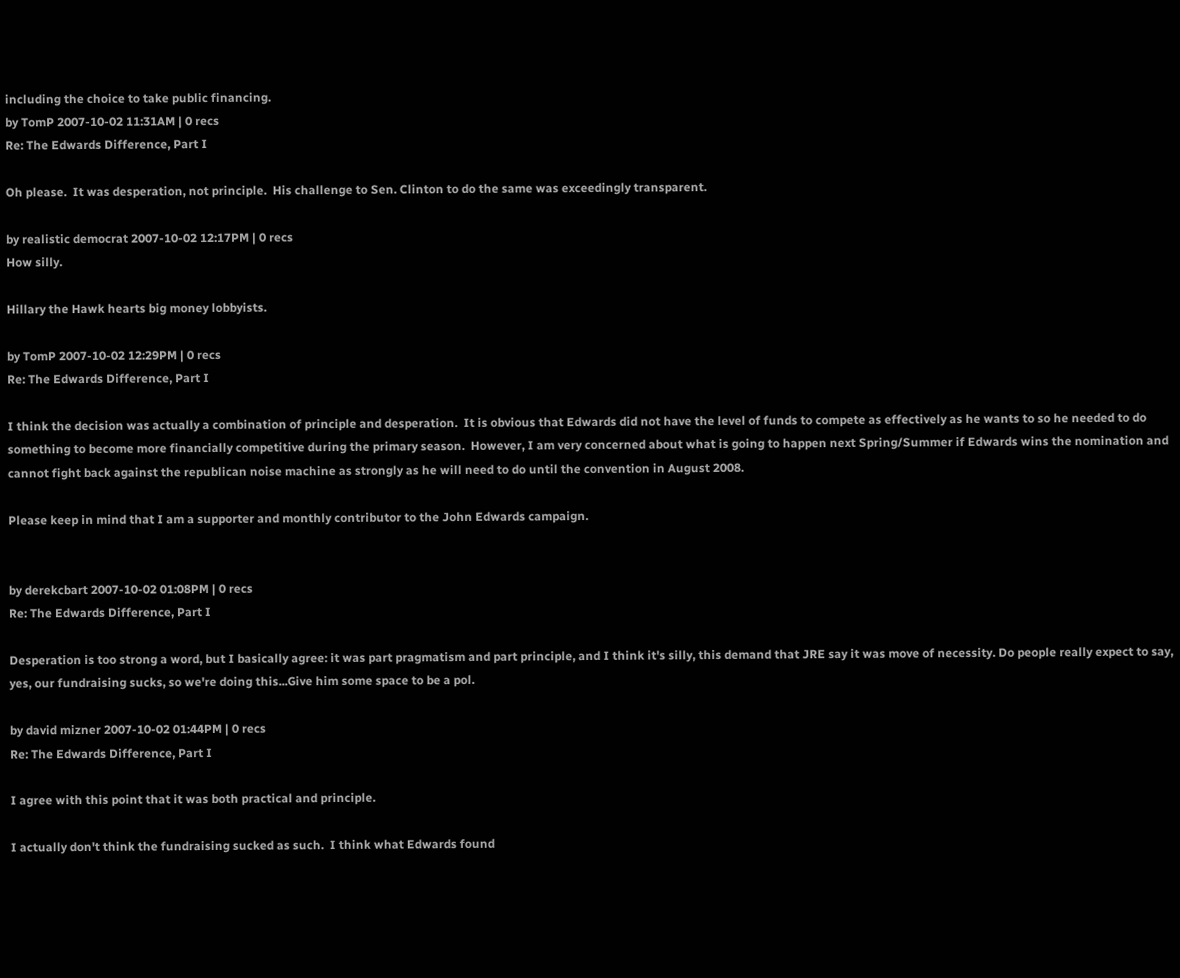including the choice to take public financing.
by TomP 2007-10-02 11:31AM | 0 recs
Re: The Edwards Difference, Part I

Oh please.  It was desperation, not principle.  His challenge to Sen. Clinton to do the same was exceedingly transparent.

by realistic democrat 2007-10-02 12:17PM | 0 recs
How silly.

Hillary the Hawk hearts big money lobbyists.

by TomP 2007-10-02 12:29PM | 0 recs
Re: The Edwards Difference, Part I

I think the decision was actually a combination of principle and desperation.  It is obvious that Edwards did not have the level of funds to compete as effectively as he wants to so he needed to do something to become more financially competitive during the primary season.  However, I am very concerned about what is going to happen next Spring/Summer if Edwards wins the nomination and cannot fight back against the republican noise machine as strongly as he will need to do until the convention in August 2008.

Please keep in mind that I am a supporter and monthly contributor to the John Edwards campaign.


by derekcbart 2007-10-02 01:08PM | 0 recs
Re: The Edwards Difference, Part I

Desperation is too strong a word, but I basically agree: it was part pragmatism and part principle, and I think it's silly, this demand that JRE say it was move of necessity. Do people really expect to say, yes, our fundraising sucks, so we're doing this...Give him some space to be a pol.

by david mizner 2007-10-02 01:44PM | 0 recs
Re: The Edwards Difference, Part I

I agree with this point that it was both practical and principle.

I actually don't think the fundraising sucked as such.  I think what Edwards found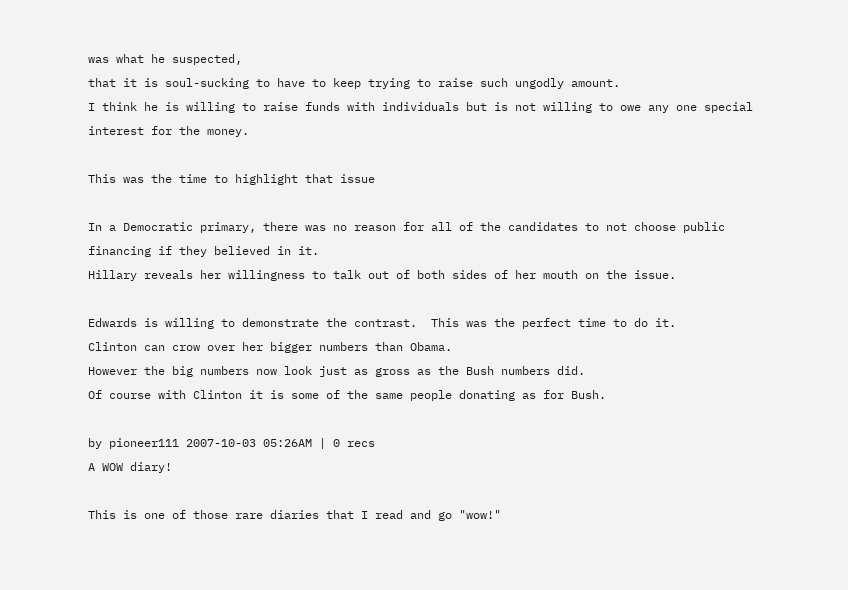was what he suspected,
that it is soul-sucking to have to keep trying to raise such ungodly amount.
I think he is willing to raise funds with individuals but is not willing to owe any one special interest for the money.

This was the time to highlight that issue

In a Democratic primary, there was no reason for all of the candidates to not choose public financing if they believed in it.
Hillary reveals her willingness to talk out of both sides of her mouth on the issue.

Edwards is willing to demonstrate the contrast.  This was the perfect time to do it.
Clinton can crow over her bigger numbers than Obama.
However the big numbers now look just as gross as the Bush numbers did.
Of course with Clinton it is some of the same people donating as for Bush.

by pioneer111 2007-10-03 05:26AM | 0 recs
A WOW diary!

This is one of those rare diaries that I read and go "wow!"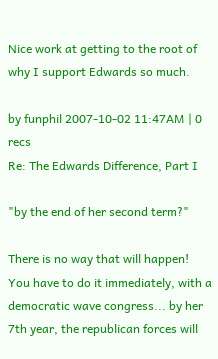Nice work at getting to the root of why I support Edwards so much.

by funphil 2007-10-02 11:47AM | 0 recs
Re: The Edwards Difference, Part I

"by the end of her second term?"

There is no way that will happen!  You have to do it immediately, with a democratic wave congress... by her 7th year, the republican forces will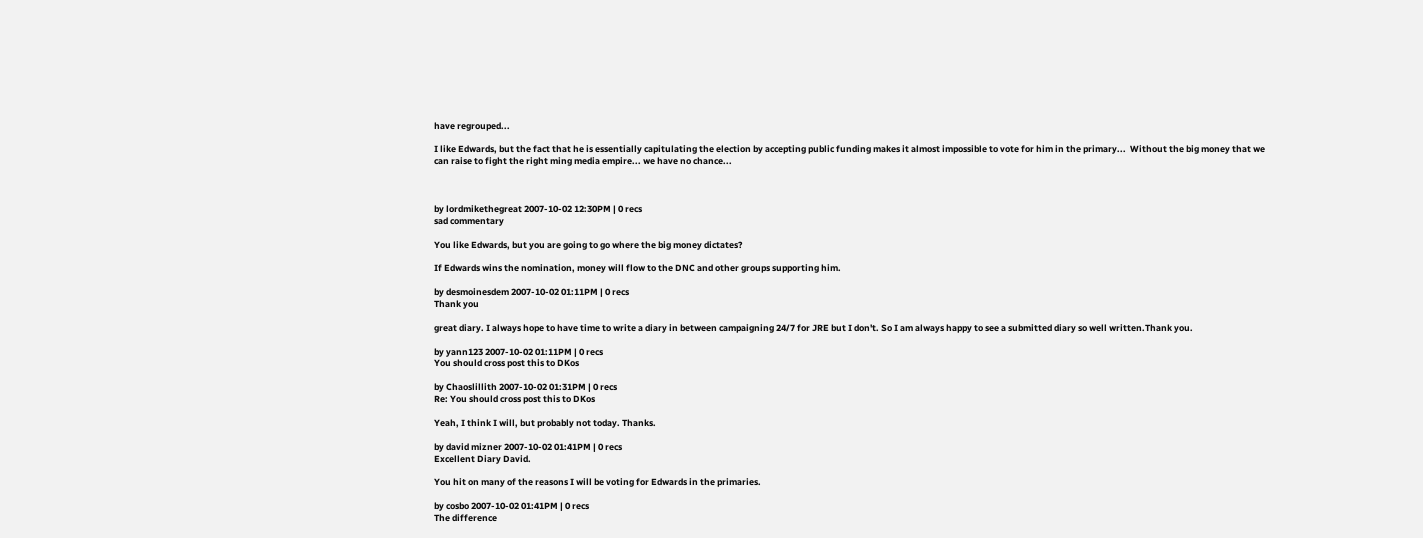have regrouped...

I like Edwards, but the fact that he is essentially capitulating the election by accepting public funding makes it almost impossible to vote for him in the primary...  Without the big money that we can raise to fight the right ming media empire... we have no chance...



by lordmikethegreat 2007-10-02 12:30PM | 0 recs
sad commentary

You like Edwards, but you are going to go where the big money dictates?

If Edwards wins the nomination, money will flow to the DNC and other groups supporting him.

by desmoinesdem 2007-10-02 01:11PM | 0 recs
Thank you

great diary. I always hope to have time to write a diary in between campaigning 24/7 for JRE but I don't. So I am always happy to see a submitted diary so well written.Thank you.

by yann123 2007-10-02 01:11PM | 0 recs
You should cross post this to DKos

by Chaoslillith 2007-10-02 01:31PM | 0 recs
Re: You should cross post this to DKos

Yeah, I think I will, but probably not today. Thanks.

by david mizner 2007-10-02 01:41PM | 0 recs
Excellent Diary David.

You hit on many of the reasons I will be voting for Edwards in the primaries.

by cosbo 2007-10-02 01:41PM | 0 recs
The difference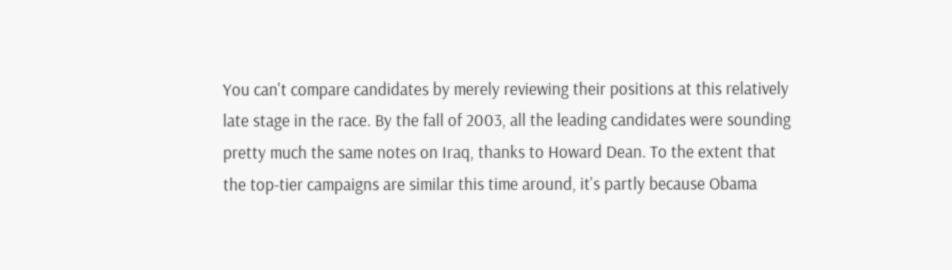You can't compare candidates by merely reviewing their positions at this relatively late stage in the race. By the fall of 2003, all the leading candidates were sounding pretty much the same notes on Iraq, thanks to Howard Dean. To the extent that the top-tier campaigns are similar this time around, it's partly because Obama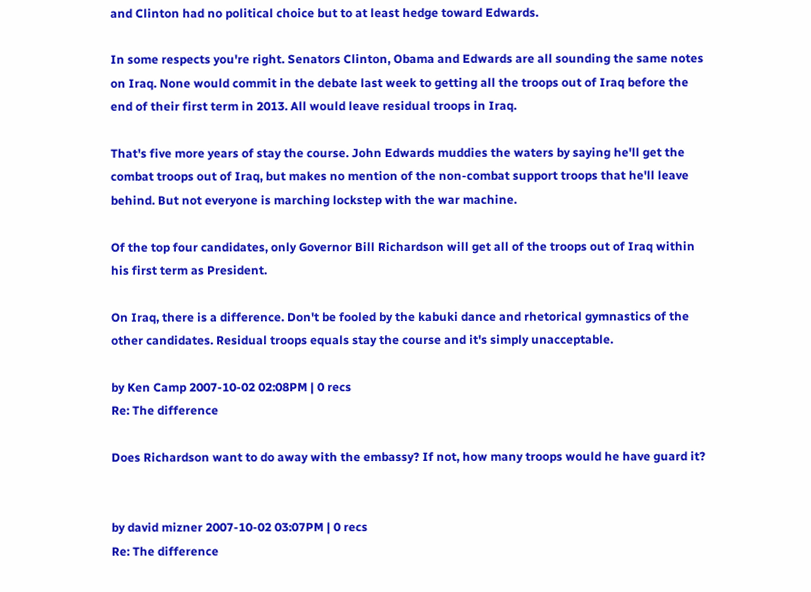and Clinton had no political choice but to at least hedge toward Edwards.

In some respects you're right. Senators Clinton, Obama and Edwards are all sounding the same notes on Iraq. None would commit in the debate last week to getting all the troops out of Iraq before the end of their first term in 2013. All would leave residual troops in Iraq.

That's five more years of stay the course. John Edwards muddies the waters by saying he'll get the combat troops out of Iraq, but makes no mention of the non-combat support troops that he'll leave behind. But not everyone is marching lockstep with the war machine.

Of the top four candidates, only Governor Bill Richardson will get all of the troops out of Iraq within his first term as President.

On Iraq, there is a difference. Don't be fooled by the kabuki dance and rhetorical gymnastics of the other candidates. Residual troops equals stay the course and it's simply unacceptable.

by Ken Camp 2007-10-02 02:08PM | 0 recs
Re: The difference

Does Richardson want to do away with the embassy? If not, how many troops would he have guard it?


by david mizner 2007-10-02 03:07PM | 0 recs
Re: The difference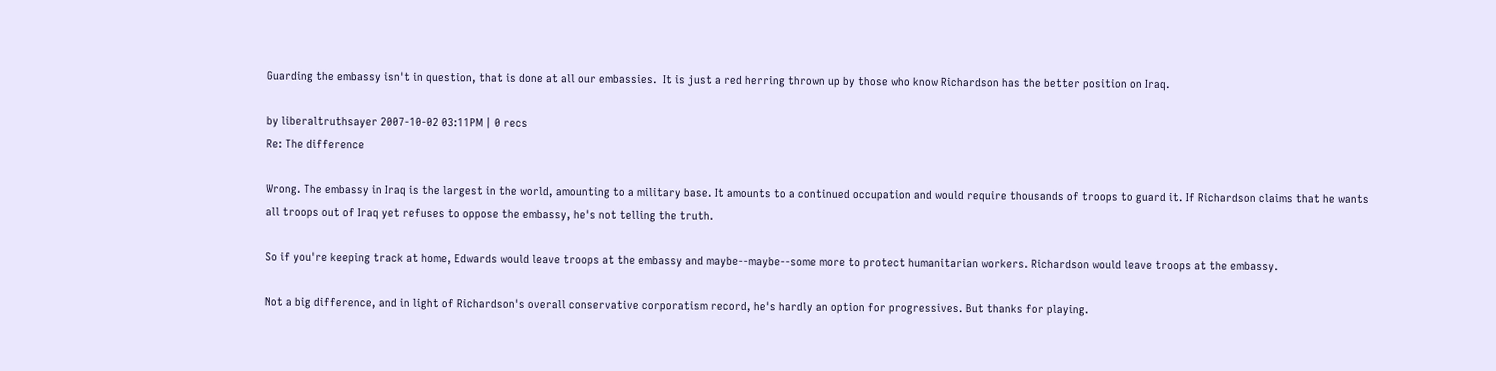Guarding the embassy isn't in question, that is done at all our embassies.  It is just a red herring thrown up by those who know Richardson has the better position on Iraq.

by liberaltruthsayer 2007-10-02 03:11PM | 0 recs
Re: The difference

Wrong. The embassy in Iraq is the largest in the world, amounting to a military base. It amounts to a continued occupation and would require thousands of troops to guard it. If Richardson claims that he wants all troops out of Iraq yet refuses to oppose the embassy, he's not telling the truth.

So if you're keeping track at home, Edwards would leave troops at the embassy and maybe--maybe--some more to protect humanitarian workers. Richardson would leave troops at the embassy.

Not a big difference, and in light of Richardson's overall conservative corporatism record, he's hardly an option for progressives. But thanks for playing.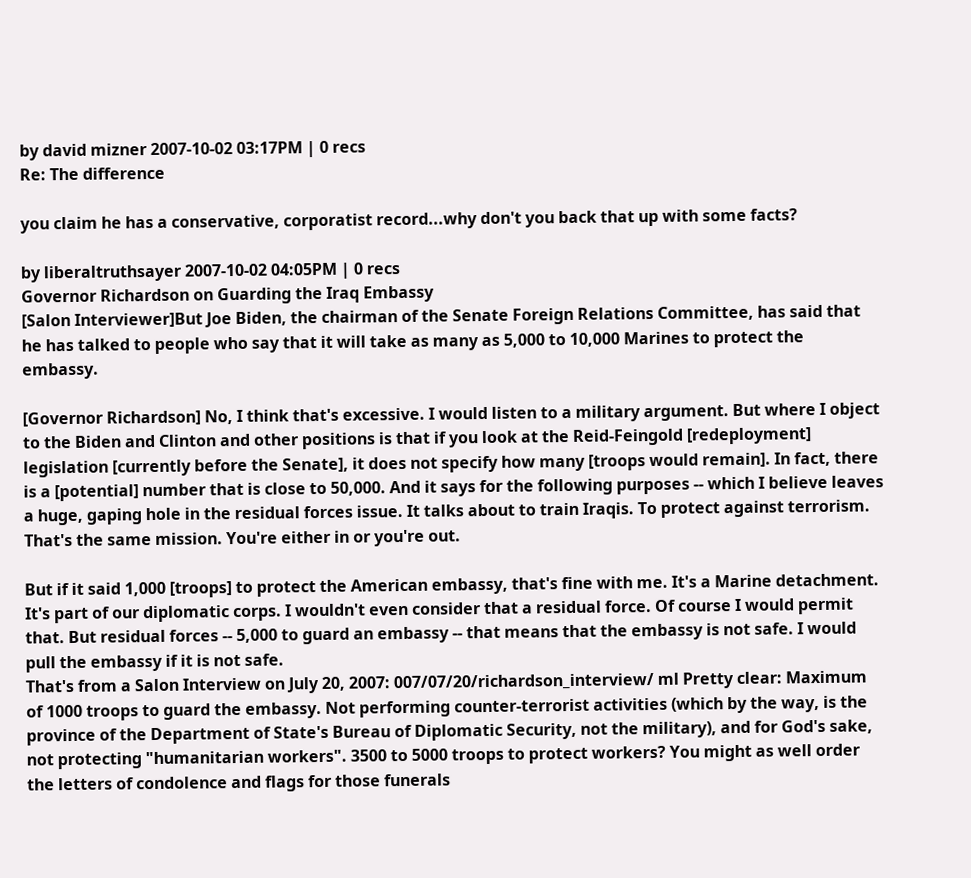by david mizner 2007-10-02 03:17PM | 0 recs
Re: The difference

you claim he has a conservative, corporatist record...why don't you back that up with some facts?

by liberaltruthsayer 2007-10-02 04:05PM | 0 recs
Governor Richardson on Guarding the Iraq Embassy
[Salon Interviewer]But Joe Biden, the chairman of the Senate Foreign Relations Committee, has said that he has talked to people who say that it will take as many as 5,000 to 10,000 Marines to protect the embassy.

[Governor Richardson] No, I think that's excessive. I would listen to a military argument. But where I object to the Biden and Clinton and other positions is that if you look at the Reid-Feingold [redeployment] legislation [currently before the Senate], it does not specify how many [troops would remain]. In fact, there is a [potential] number that is close to 50,000. And it says for the following purposes -- which I believe leaves a huge, gaping hole in the residual forces issue. It talks about to train Iraqis. To protect against terrorism. That's the same mission. You're either in or you're out.

But if it said 1,000 [troops] to protect the American embassy, that's fine with me. It's a Marine detachment. It's part of our diplomatic corps. I wouldn't even consider that a residual force. Of course I would permit that. But residual forces -- 5,000 to guard an embassy -- that means that the embassy is not safe. I would pull the embassy if it is not safe.
That's from a Salon Interview on July 20, 2007: 007/07/20/richardson_interview/ ml Pretty clear: Maximum of 1000 troops to guard the embassy. Not performing counter-terrorist activities (which by the way, is the province of the Department of State's Bureau of Diplomatic Security, not the military), and for God's sake, not protecting "humanitarian workers". 3500 to 5000 troops to protect workers? You might as well order the letters of condolence and flags for those funerals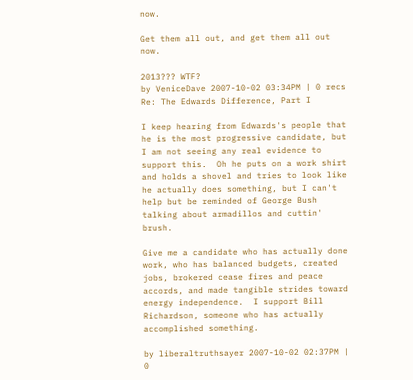now.

Get them all out, and get them all out now.

2013??? WTF?
by VeniceDave 2007-10-02 03:34PM | 0 recs
Re: The Edwards Difference, Part I

I keep hearing from Edwards's people that he is the most progressive candidate, but I am not seeing any real evidence to support this.  Oh he puts on a work shirt and holds a shovel and tries to look like he actually does something, but I can't help but be reminded of George Bush talking about armadillos and cuttin' brush.

Give me a candidate who has actually done work, who has balanced budgets, created jobs, brokered cease fires and peace accords, and made tangible strides toward energy independence.  I support Bill Richardson, someone who has actually accomplished something.

by liberaltruthsayer 2007-10-02 02:37PM | 0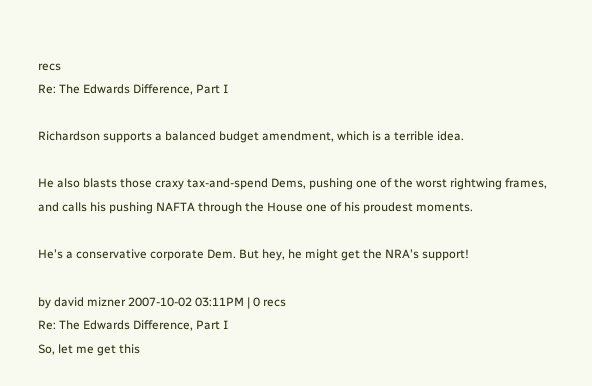recs
Re: The Edwards Difference, Part I

Richardson supports a balanced budget amendment, which is a terrible idea.

He also blasts those craxy tax-and-spend Dems, pushing one of the worst rightwing frames, and calls his pushing NAFTA through the House one of his proudest moments.

He's a conservative corporate Dem. But hey, he might get the NRA's support!

by david mizner 2007-10-02 03:11PM | 0 recs
Re: The Edwards Difference, Part I
So, let me get this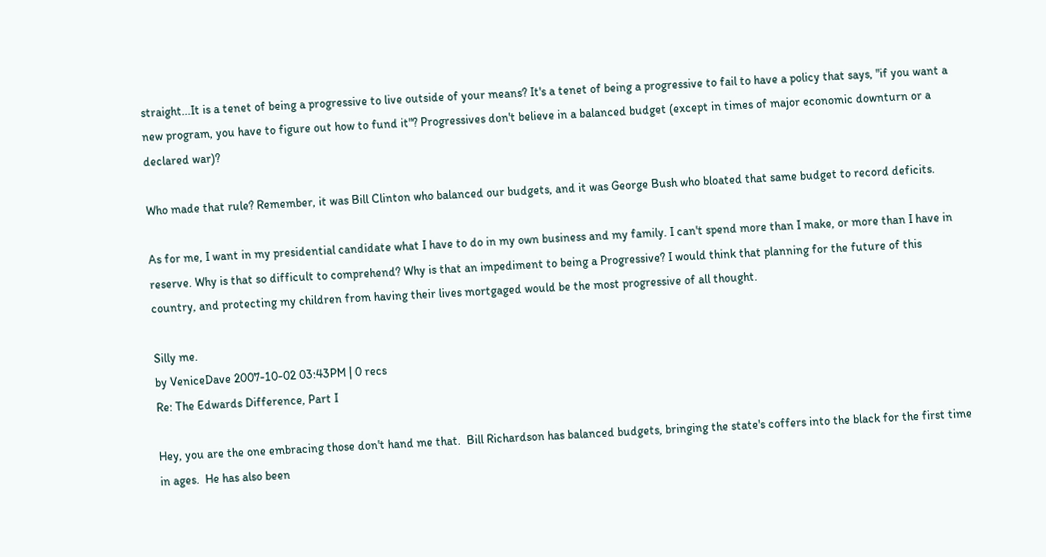straight...It is a tenet of being a progressive to live outside of your means? It's a tenet of being a progressive to fail to have a policy that says, "if you want a new program, you have to figure out how to fund it"? Progressives don't believe in a balanced budget (except in times of major economic downturn or a declared war)?

Who made that rule? Remember, it was Bill Clinton who balanced our budgets, and it was George Bush who bloated that same budget to record deficits.

As for me, I want in my presidential candidate what I have to do in my own business and my family. I can't spend more than I make, or more than I have in reserve. Why is that so difficult to comprehend? Why is that an impediment to being a Progressive? I would think that planning for the future of this country, and protecting my children from having their lives mortgaged would be the most progressive of all thought.

Silly me.
by VeniceDave 2007-10-02 03:43PM | 0 recs
Re: The Edwards Difference, Part I

Hey, you are the one embracing those don't hand me that.  Bill Richardson has balanced budgets, bringing the state's coffers into the black for the first time in ages.  He has also been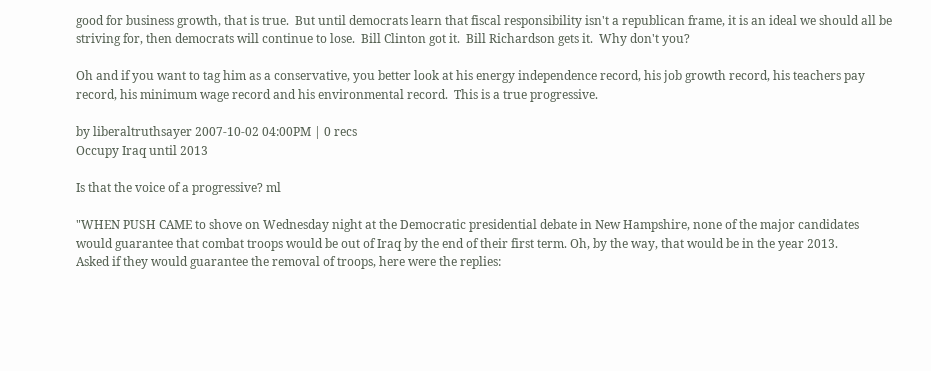good for business growth, that is true.  But until democrats learn that fiscal responsibility isn't a republican frame, it is an ideal we should all be striving for, then democrats will continue to lose.  Bill Clinton got it.  Bill Richardson gets it.  Why don't you?

Oh and if you want to tag him as a conservative, you better look at his energy independence record, his job growth record, his teachers pay record, his minimum wage record and his environmental record.  This is a true progressive.

by liberaltruthsayer 2007-10-02 04:00PM | 0 recs
Occupy Iraq until 2013

Is that the voice of a progressive? ml

"WHEN PUSH CAME to shove on Wednesday night at the Democratic presidential debate in New Hampshire, none of the major candidates would guarantee that combat troops would be out of Iraq by the end of their first term. Oh, by the way, that would be in the year 2013.
Asked if they would guarantee the removal of troops, here were the replies: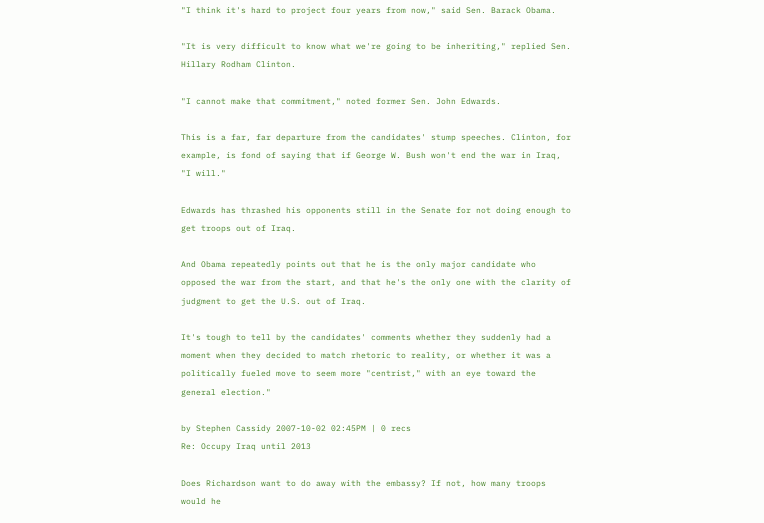"I think it's hard to project four years from now," said Sen. Barack Obama.

"It is very difficult to know what we're going to be inheriting," replied Sen. Hillary Rodham Clinton.

"I cannot make that commitment," noted former Sen. John Edwards.

This is a far, far departure from the candidates' stump speeches. Clinton, for example, is fond of saying that if George W. Bush won't end the war in Iraq, "I will."

Edwards has thrashed his opponents still in the Senate for not doing enough to get troops out of Iraq.

And Obama repeatedly points out that he is the only major candidate who opposed the war from the start, and that he's the only one with the clarity of judgment to get the U.S. out of Iraq.

It's tough to tell by the candidates' comments whether they suddenly had a moment when they decided to match rhetoric to reality, or whether it was a politically fueled move to seem more "centrist," with an eye toward the general election."

by Stephen Cassidy 2007-10-02 02:45PM | 0 recs
Re: Occupy Iraq until 2013

Does Richardson want to do away with the embassy? If not, how many troops would he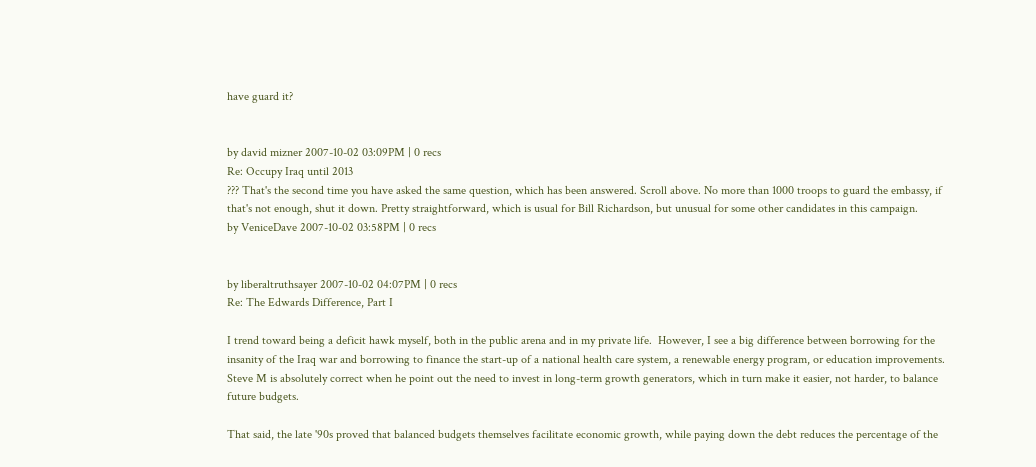have guard it?


by david mizner 2007-10-02 03:09PM | 0 recs
Re: Occupy Iraq until 2013
??? That's the second time you have asked the same question, which has been answered. Scroll above. No more than 1000 troops to guard the embassy, if that's not enough, shut it down. Pretty straightforward, which is usual for Bill Richardson, but unusual for some other candidates in this campaign.
by VeniceDave 2007-10-02 03:58PM | 0 recs


by liberaltruthsayer 2007-10-02 04:07PM | 0 recs
Re: The Edwards Difference, Part I

I trend toward being a deficit hawk myself, both in the public arena and in my private life.  However, I see a big difference between borrowing for the insanity of the Iraq war and borrowing to finance the start-up of a national health care system, a renewable energy program, or education improvements.  Steve M is absolutely correct when he point out the need to invest in long-term growth generators, which in turn make it easier, not harder, to balance future budgets.

That said, the late '90s proved that balanced budgets themselves facilitate economic growth, while paying down the debt reduces the percentage of the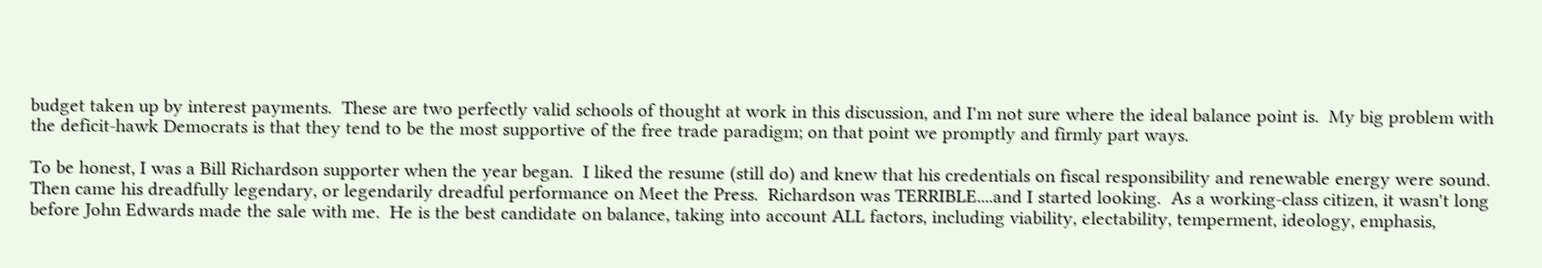budget taken up by interest payments.  These are two perfectly valid schools of thought at work in this discussion, and I'm not sure where the ideal balance point is.  My big problem with the deficit-hawk Democrats is that they tend to be the most supportive of the free trade paradigm; on that point we promptly and firmly part ways.

To be honest, I was a Bill Richardson supporter when the year began.  I liked the resume (still do) and knew that his credentials on fiscal responsibility and renewable energy were sound.  Then came his dreadfully legendary, or legendarily dreadful performance on Meet the Press.  Richardson was TERRIBLE....and I started looking.  As a working-class citizen, it wasn't long before John Edwards made the sale with me.  He is the best candidate on balance, taking into account ALL factors, including viability, electability, temperment, ideology, emphasis,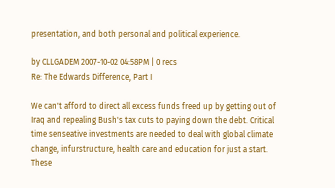presentation, and both personal and political experience.

by CLLGADEM 2007-10-02 04:58PM | 0 recs
Re: The Edwards Difference, Part I

We can't afford to direct all excess funds freed up by getting out of Iraq and repealing Bush's tax cuts to paying down the debt. Critical time senseative investments are needed to deal with global climate change, infurstructure, health care and education for just a start. These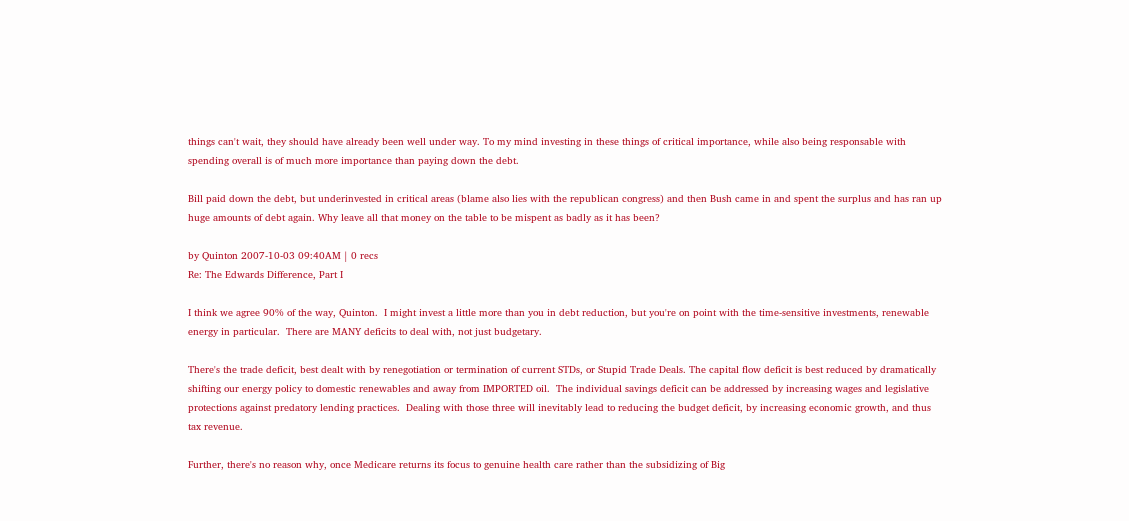things can't wait, they should have already been well under way. To my mind investing in these things of critical importance, while also being responsable with spending overall is of much more importance than paying down the debt.

Bill paid down the debt, but underinvested in critical areas (blame also lies with the republican congress) and then Bush came in and spent the surplus and has ran up huge amounts of debt again. Why leave all that money on the table to be mispent as badly as it has been?

by Quinton 2007-10-03 09:40AM | 0 recs
Re: The Edwards Difference, Part I

I think we agree 90% of the way, Quinton.  I might invest a little more than you in debt reduction, but you're on point with the time-sensitive investments, renewable energy in particular.  There are MANY deficits to deal with, not just budgetary.

There's the trade deficit, best dealt with by renegotiation or termination of current STDs, or Stupid Trade Deals. The capital flow deficit is best reduced by dramatically shifting our energy policy to domestic renewables and away from IMPORTED oil.  The individual savings deficit can be addressed by increasing wages and legislative protections against predatory lending practices.  Dealing with those three will inevitably lead to reducing the budget deficit, by increasing economic growth, and thus tax revenue.

Further, there's no reason why, once Medicare returns its focus to genuine health care rather than the subsidizing of Big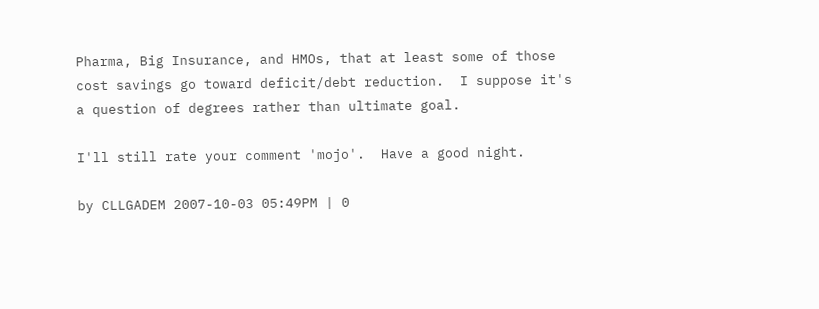Pharma, Big Insurance, and HMOs, that at least some of those cost savings go toward deficit/debt reduction.  I suppose it's a question of degrees rather than ultimate goal.

I'll still rate your comment 'mojo'.  Have a good night.

by CLLGADEM 2007-10-03 05:49PM | 0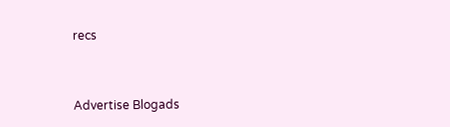recs


Advertise Blogads